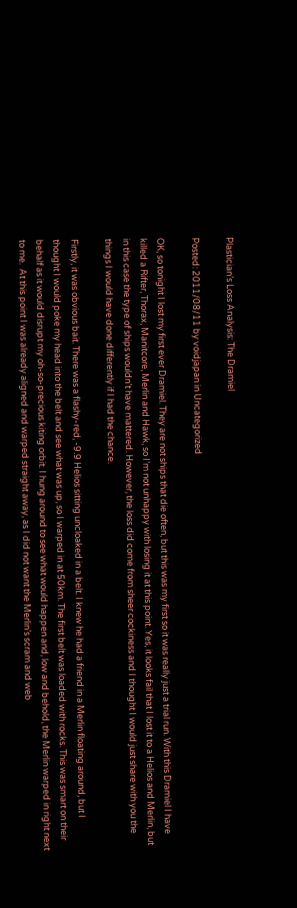Plastician’s Loss Analysis: The Dramiel

Posted: 2011/08/11 by voidjapan in Uncategorized

OK, so tonight I lost my first ever Dramiel. They are not ships that die often, but this was my first so it was really just a trial run. With this Dramiel I have killed a Rifter, Thorax, Manitcore, Merlin and Hawk, so I’m not unhappy with losing it at this point. Yes, it looks fail that I lost it to a Helios and Merlin, but in this case the type of ships wouldn’t have mattered. However, the loss did come from sheer cockiness and I thought I would just share with you the things I would have done differently if I had the chance.

Firstly, it was obvious bait. There was a flashy-red, -9.9 Helios sitting uncloaked in a belt. I knew he had a friend in a Merlin floating around, but I thought I would poke my head into the belt and see what was up, so I warped in at 50km. The first belt was loaded with rocks. This was smart on their behalf as it would disrupt my oh-so-precious kiting orbit. I hung around to see what would happen and, low and behold, the Merlin warped in right next to me.  At this point I was already aligned and warped straight away, as I did not want the Merlin’s scram and web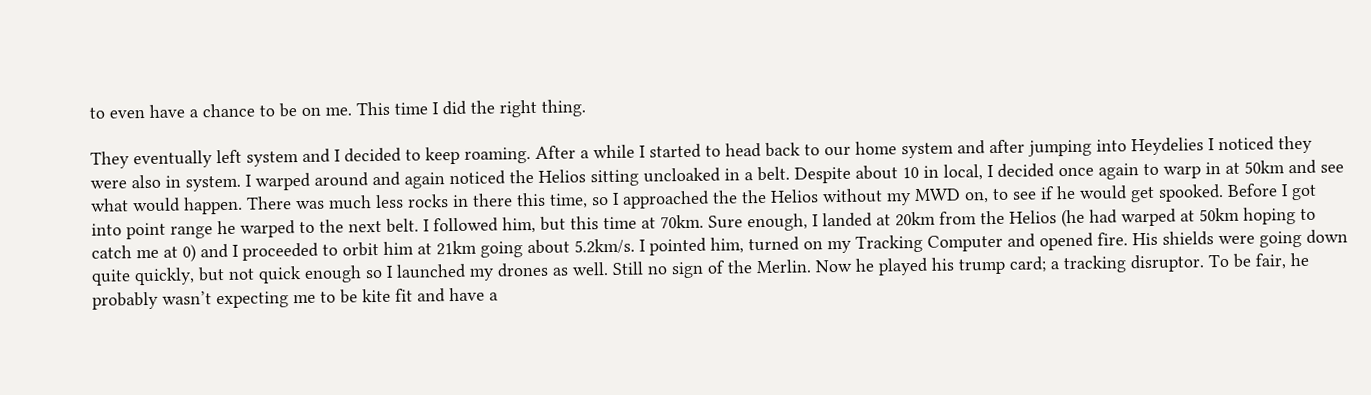to even have a chance to be on me. This time I did the right thing.

They eventually left system and I decided to keep roaming. After a while I started to head back to our home system and after jumping into Heydelies I noticed they were also in system. I warped around and again noticed the Helios sitting uncloaked in a belt. Despite about 10 in local, I decided once again to warp in at 50km and see what would happen. There was much less rocks in there this time, so I approached the the Helios without my MWD on, to see if he would get spooked. Before I got into point range he warped to the next belt. I followed him, but this time at 70km. Sure enough, I landed at 20km from the Helios (he had warped at 50km hoping to catch me at 0) and I proceeded to orbit him at 21km going about 5.2km/s. I pointed him, turned on my Tracking Computer and opened fire. His shields were going down quite quickly, but not quick enough so I launched my drones as well. Still no sign of the Merlin. Now he played his trump card; a tracking disruptor. To be fair, he probably wasn’t expecting me to be kite fit and have a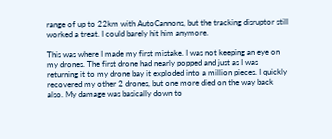range of up to 22km with AutoCannons, but the tracking disruptor still worked a treat. I could barely hit him anymore.

This was where I made my first mistake. I was not keeping an eye on my drones. The first drone had nearly popped and just as I was returning it to my drone bay it exploded into a million pieces. I quickly recovered my other 2 drones, but one more died on the way back also. My damage was basically down to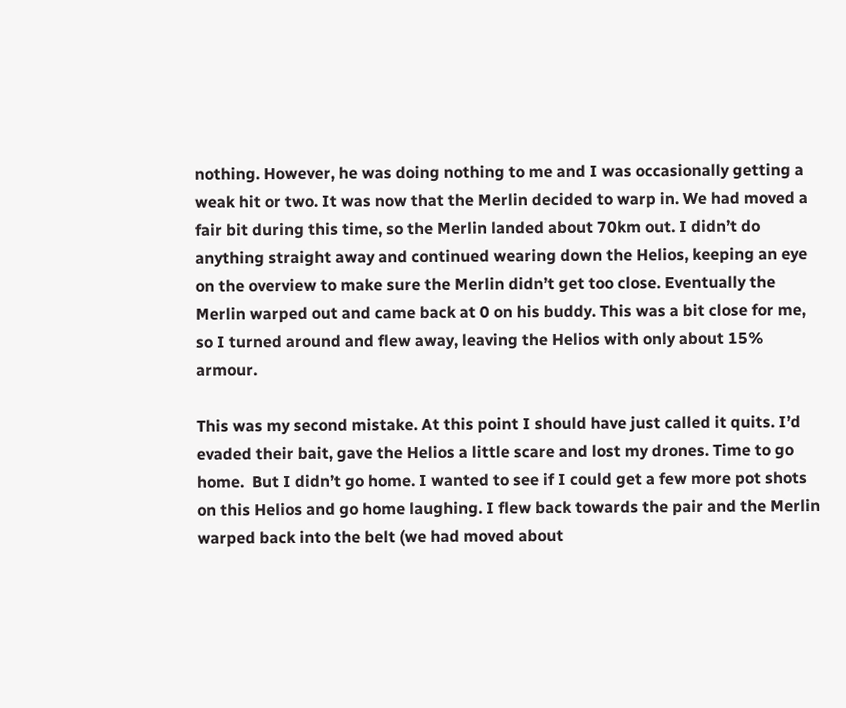nothing. However, he was doing nothing to me and I was occasionally getting a weak hit or two. It was now that the Merlin decided to warp in. We had moved a fair bit during this time, so the Merlin landed about 70km out. I didn’t do anything straight away and continued wearing down the Helios, keeping an eye on the overview to make sure the Merlin didn’t get too close. Eventually the Merlin warped out and came back at 0 on his buddy. This was a bit close for me, so I turned around and flew away, leaving the Helios with only about 15% armour.

This was my second mistake. At this point I should have just called it quits. I’d evaded their bait, gave the Helios a little scare and lost my drones. Time to go home.  But I didn’t go home. I wanted to see if I could get a few more pot shots on this Helios and go home laughing. I flew back towards the pair and the Merlin warped back into the belt (we had moved about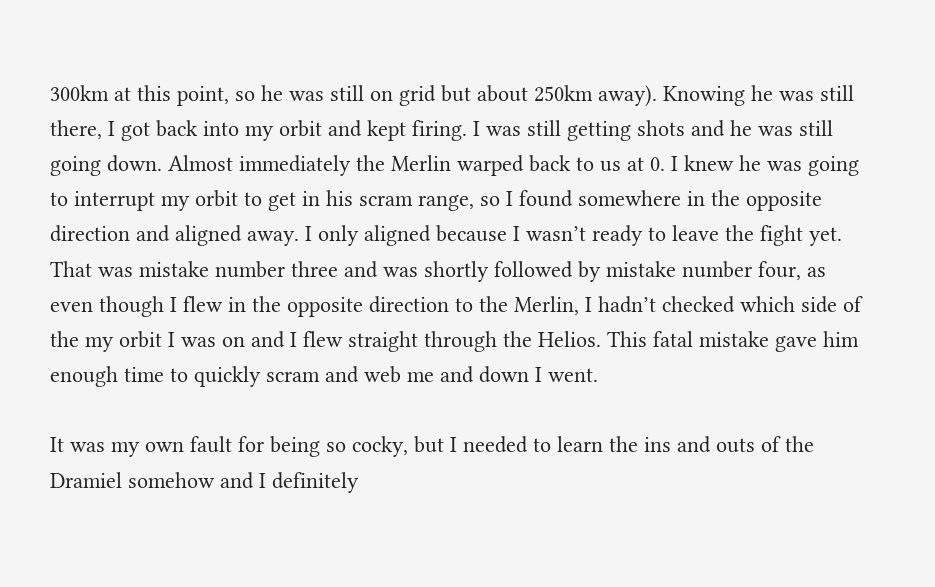300km at this point, so he was still on grid but about 250km away). Knowing he was still there, I got back into my orbit and kept firing. I was still getting shots and he was still going down. Almost immediately the Merlin warped back to us at 0. I knew he was going to interrupt my orbit to get in his scram range, so I found somewhere in the opposite direction and aligned away. I only aligned because I wasn’t ready to leave the fight yet. That was mistake number three and was shortly followed by mistake number four, as even though I flew in the opposite direction to the Merlin, I hadn’t checked which side of the my orbit I was on and I flew straight through the Helios. This fatal mistake gave him enough time to quickly scram and web me and down I went.

It was my own fault for being so cocky, but I needed to learn the ins and outs of the Dramiel somehow and I definitely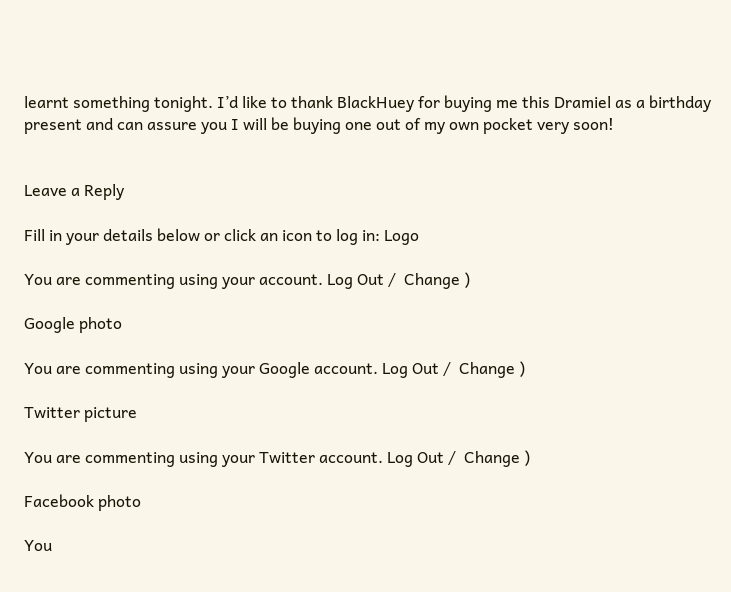learnt something tonight. I’d like to thank BlackHuey for buying me this Dramiel as a birthday present and can assure you I will be buying one out of my own pocket very soon!


Leave a Reply

Fill in your details below or click an icon to log in: Logo

You are commenting using your account. Log Out /  Change )

Google photo

You are commenting using your Google account. Log Out /  Change )

Twitter picture

You are commenting using your Twitter account. Log Out /  Change )

Facebook photo

You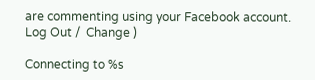are commenting using your Facebook account. Log Out /  Change )

Connecting to %s